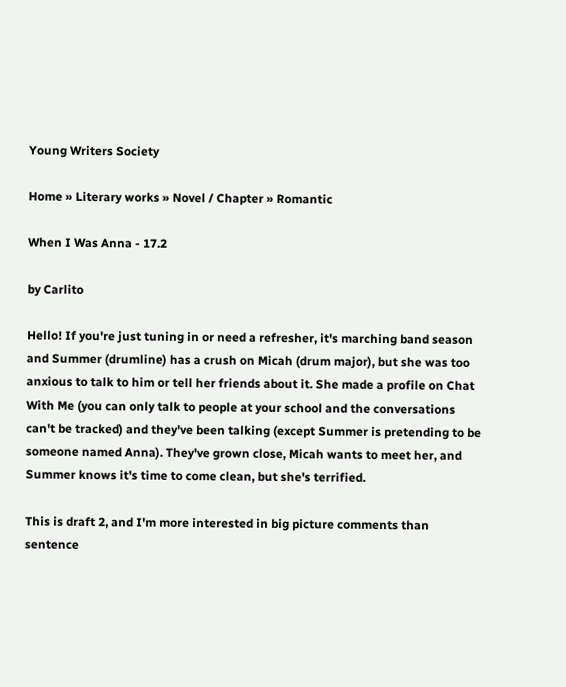Young Writers Society

Home » Literary works » Novel / Chapter » Romantic

When I Was Anna - 17.2

by Carlito

Hello! If you're just tuning in or need a refresher, it's marching band season and Summer (drumline) has a crush on Micah (drum major), but she was too anxious to talk to him or tell her friends about it. She made a profile on Chat With Me (you can only talk to people at your school and the conversations can't be tracked) and they've been talking (except Summer is pretending to be someone named Anna). They've grown close, Micah wants to meet her, and Summer knows it's time to come clean, but she's terrified.

This is draft 2, and I'm more interested in big picture comments than sentence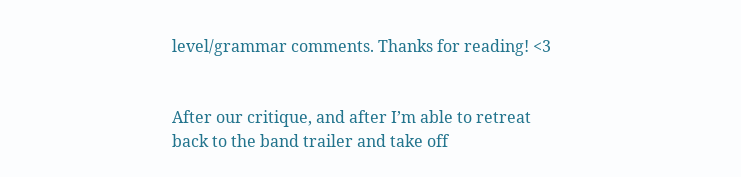level/grammar comments. Thanks for reading! <3


After our critique, and after I’m able to retreat back to the band trailer and take off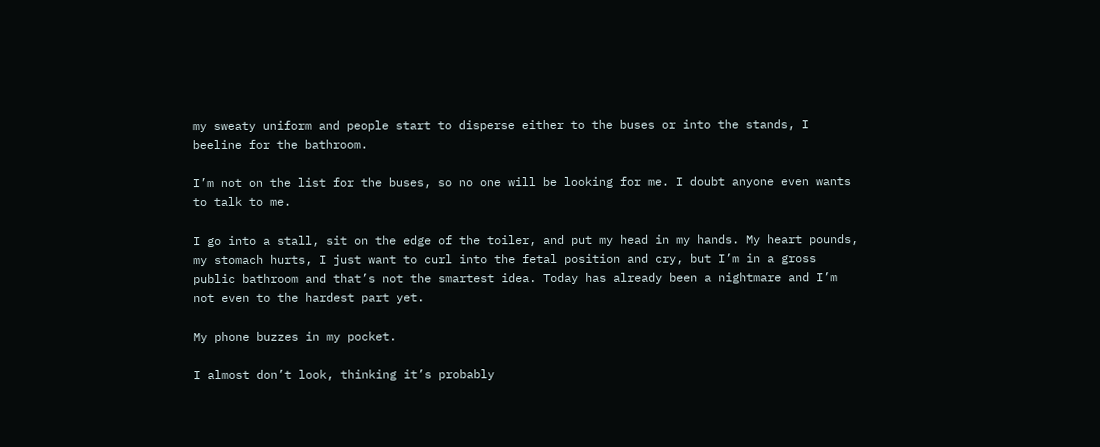my sweaty uniform and people start to disperse either to the buses or into the stands, I beeline for the bathroom.

I’m not on the list for the buses, so no one will be looking for me. I doubt anyone even wants to talk to me.

I go into a stall, sit on the edge of the toiler, and put my head in my hands. My heart pounds, my stomach hurts, I just want to curl into the fetal position and cry, but I’m in a gross public bathroom and that’s not the smartest idea. Today has already been a nightmare and I’m not even to the hardest part yet.

My phone buzzes in my pocket.

I almost don’t look, thinking it’s probably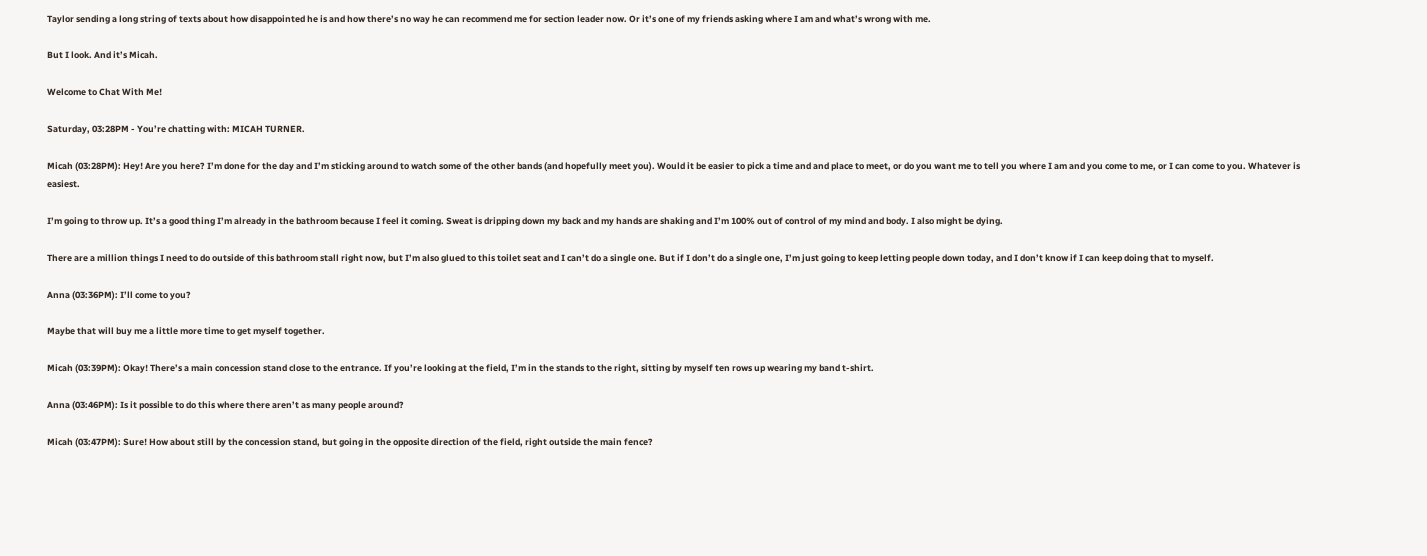Taylor sending a long string of texts about how disappointed he is and how there’s no way he can recommend me for section leader now. Or it’s one of my friends asking where I am and what’s wrong with me.

But I look. And it’s Micah.

Welcome to Chat With Me!

Saturday, 03:28PM - You’re chatting with: MICAH TURNER.

Micah (03:28PM): Hey! Are you here? I’m done for the day and I’m sticking around to watch some of the other bands (and hopefully meet you). Would it be easier to pick a time and and place to meet, or do you want me to tell you where I am and you come to me, or I can come to you. Whatever is easiest.

I’m going to throw up. It’s a good thing I’m already in the bathroom because I feel it coming. Sweat is dripping down my back and my hands are shaking and I’m 100% out of control of my mind and body. I also might be dying.

There are a million things I need to do outside of this bathroom stall right now, but I’m also glued to this toilet seat and I can’t do a single one. But if I don’t do a single one, I’m just going to keep letting people down today, and I don’t know if I can keep doing that to myself.

Anna (03:36PM): I’ll come to you?

Maybe that will buy me a little more time to get myself together.

Micah (03:39PM): Okay! There’s a main concession stand close to the entrance. If you’re looking at the field, I’m in the stands to the right, sitting by myself ten rows up wearing my band t-shirt.

Anna (03:46PM): Is it possible to do this where there aren’t as many people around?

Micah (03:47PM): Sure! How about still by the concession stand, but going in the opposite direction of the field, right outside the main fence?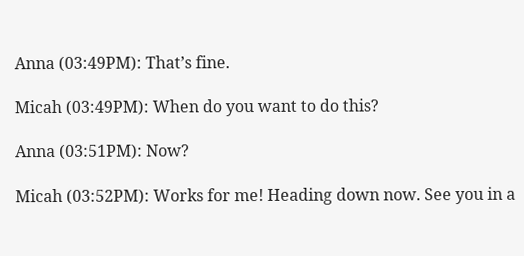Anna (03:49PM): That’s fine.

Micah (03:49PM): When do you want to do this?

Anna (03:51PM): Now?

Micah (03:52PM): Works for me! Heading down now. See you in a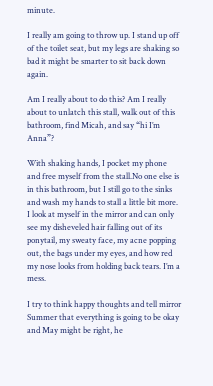minute.

I really am going to throw up. I stand up off of the toilet seat, but my legs are shaking so bad it might be smarter to sit back down again.

Am I really about to do this? Am I really about to unlatch this stall, walk out of this bathroom, find Micah, and say “hi I’m Anna”?

With shaking hands, I pocket my phone and free myself from the stall.No one else is in this bathroom, but I still go to the sinks and wash my hands to stall a little bit more. I look at myself in the mirror and can only see my disheveled hair falling out of its ponytail, my sweaty face, my acne popping out, the bags under my eyes, and how red my nose looks from holding back tears. I’m a mess.

I try to think happy thoughts and tell mirror Summer that everything is going to be okay and May might be right, he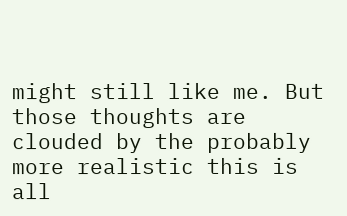might still like me. But those thoughts are clouded by the probably more realistic this is all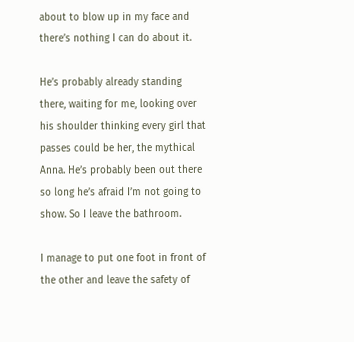about to blow up in my face and there’s nothing I can do about it.

He’s probably already standing there, waiting for me, looking over his shoulder thinking every girl that passes could be her, the mythical Anna. He’s probably been out there so long he’s afraid I’m not going to show. So I leave the bathroom.

I manage to put one foot in front of the other and leave the safety of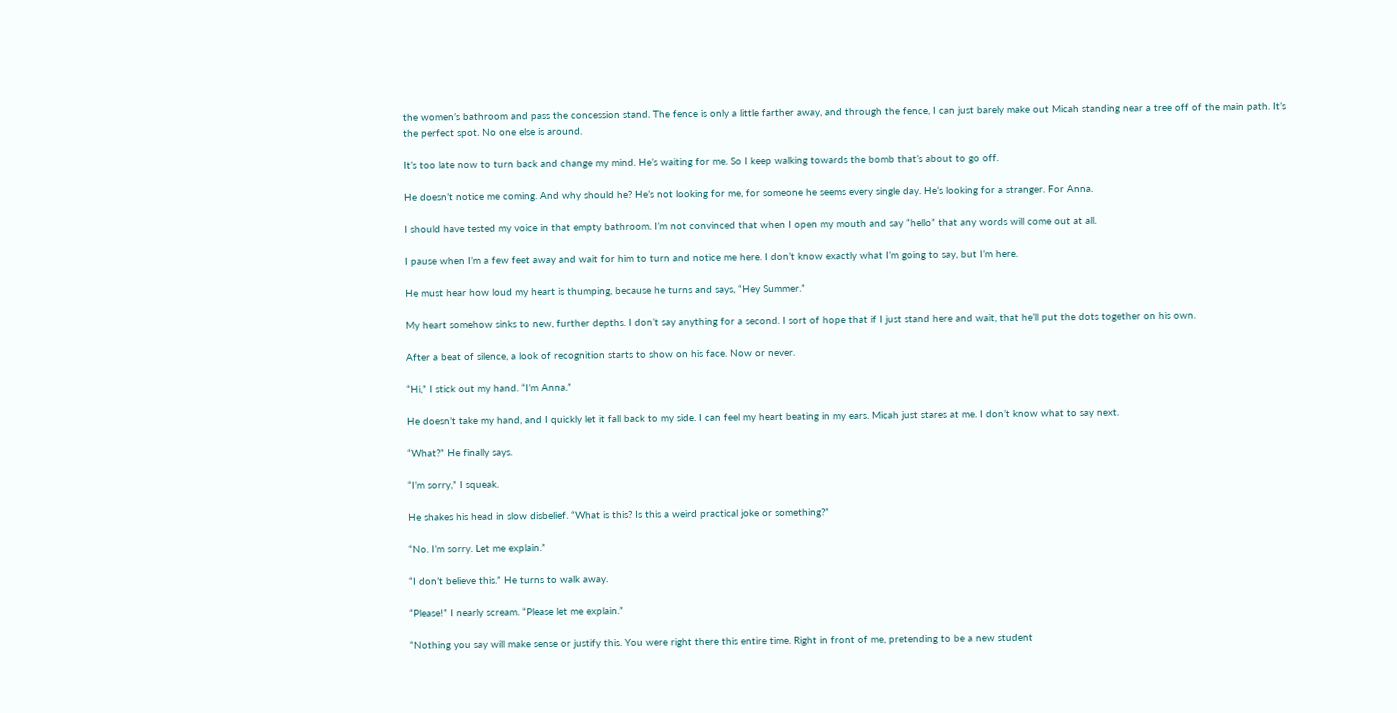the women’s bathroom and pass the concession stand. The fence is only a little farther away, and through the fence, I can just barely make out Micah standing near a tree off of the main path. It’s the perfect spot. No one else is around.

It’s too late now to turn back and change my mind. He’s waiting for me. So I keep walking towards the bomb that’s about to go off.

He doesn’t notice me coming. And why should he? He’s not looking for me, for someone he seems every single day. He’s looking for a stranger. For Anna.

I should have tested my voice in that empty bathroom. I’m not convinced that when I open my mouth and say “hello” that any words will come out at all.

I pause when I’m a few feet away and wait for him to turn and notice me here. I don’t know exactly what I’m going to say, but I’m here.

He must hear how loud my heart is thumping, because he turns and says, “Hey Summer.”

My heart somehow sinks to new, further depths. I don’t say anything for a second. I sort of hope that if I just stand here and wait, that he’ll put the dots together on his own.

After a beat of silence, a look of recognition starts to show on his face. Now or never.

“Hi,” I stick out my hand. “I’m Anna.”

He doesn’t take my hand, and I quickly let it fall back to my side. I can feel my heart beating in my ears. Micah just stares at me. I don’t know what to say next.

“What?” He finally says.

“I’m sorry,” I squeak.

He shakes his head in slow disbelief. “What is this? Is this a weird practical joke or something?”

“No. I’m sorry. Let me explain.”

“I don’t believe this.” He turns to walk away.

“Please!” I nearly scream. “Please let me explain.”

“Nothing you say will make sense or justify this. You were right there this entire time. Right in front of me, pretending to be a new student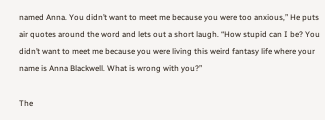named Anna. You didn’t want to meet me because you were too anxious,” He puts air quotes around the word and lets out a short laugh. “How stupid can I be? You didn’t want to meet me because you were living this weird fantasy life where your name is Anna Blackwell. What is wrong with you?”

The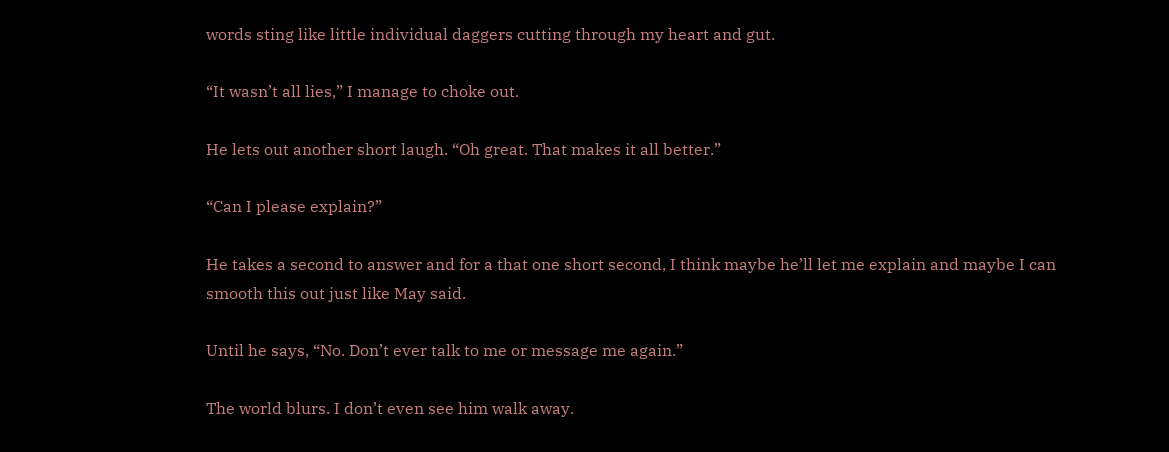words sting like little individual daggers cutting through my heart and gut.

“It wasn’t all lies,” I manage to choke out.

He lets out another short laugh. “Oh great. That makes it all better.”

“Can I please explain?”

He takes a second to answer and for a that one short second, I think maybe he’ll let me explain and maybe I can smooth this out just like May said.

Until he says, “No. Don’t ever talk to me or message me again.”

The world blurs. I don’t even see him walk away.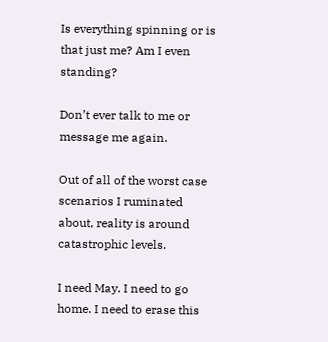Is everything spinning or is that just me? Am I even standing?

Don’t ever talk to me or message me again.

Out of all of the worst case scenarios I ruminated about, reality is around catastrophic levels.

I need May. I need to go home. I need to erase this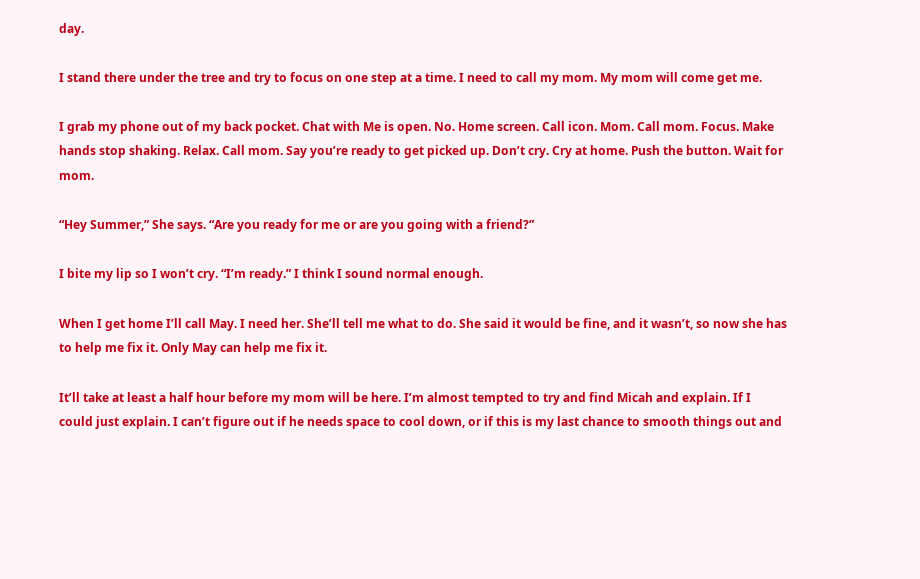day.

I stand there under the tree and try to focus on one step at a time. I need to call my mom. My mom will come get me.

I grab my phone out of my back pocket. Chat with Me is open. No. Home screen. Call icon. Mom. Call mom. Focus. Make hands stop shaking. Relax. Call mom. Say you’re ready to get picked up. Don’t cry. Cry at home. Push the button. Wait for mom.

“Hey Summer,” She says. “Are you ready for me or are you going with a friend?”

I bite my lip so I won’t cry. “I’m ready.” I think I sound normal enough.

When I get home I’ll call May. I need her. She’ll tell me what to do. She said it would be fine, and it wasn’t, so now she has to help me fix it. Only May can help me fix it.

It’ll take at least a half hour before my mom will be here. I’m almost tempted to try and find Micah and explain. If I could just explain. I can’t figure out if he needs space to cool down, or if this is my last chance to smooth things out and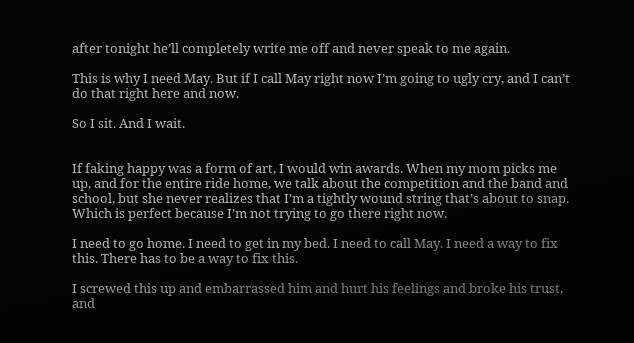after tonight he’ll completely write me off and never speak to me again.

This is why I need May. But if I call May right now I’m going to ugly cry, and I can’t do that right here and now.

So I sit. And I wait.


If faking happy was a form of art, I would win awards. When my mom picks me up, and for the entire ride home, we talk about the competition and the band and school, but she never realizes that I’m a tightly wound string that’s about to snap. Which is perfect because I’m not trying to go there right now.

I need to go home. I need to get in my bed. I need to call May. I need a way to fix this. There has to be a way to fix this.

I screwed this up and embarrassed him and hurt his feelings and broke his trust, and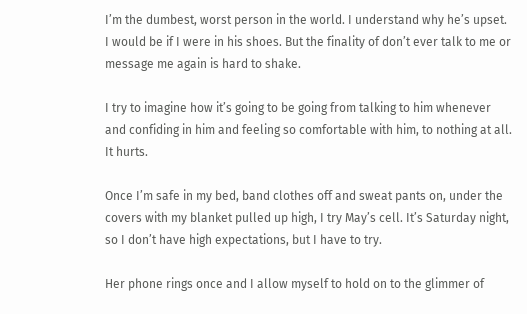I’m the dumbest, worst person in the world. I understand why he’s upset. I would be if I were in his shoes. But the finality of don’t ever talk to me or message me again is hard to shake.

I try to imagine how it’s going to be going from talking to him whenever and confiding in him and feeling so comfortable with him, to nothing at all. It hurts.

Once I’m safe in my bed, band clothes off and sweat pants on, under the covers with my blanket pulled up high, I try May’s cell. It’s Saturday night, so I don’t have high expectations, but I have to try.

Her phone rings once and I allow myself to hold on to the glimmer of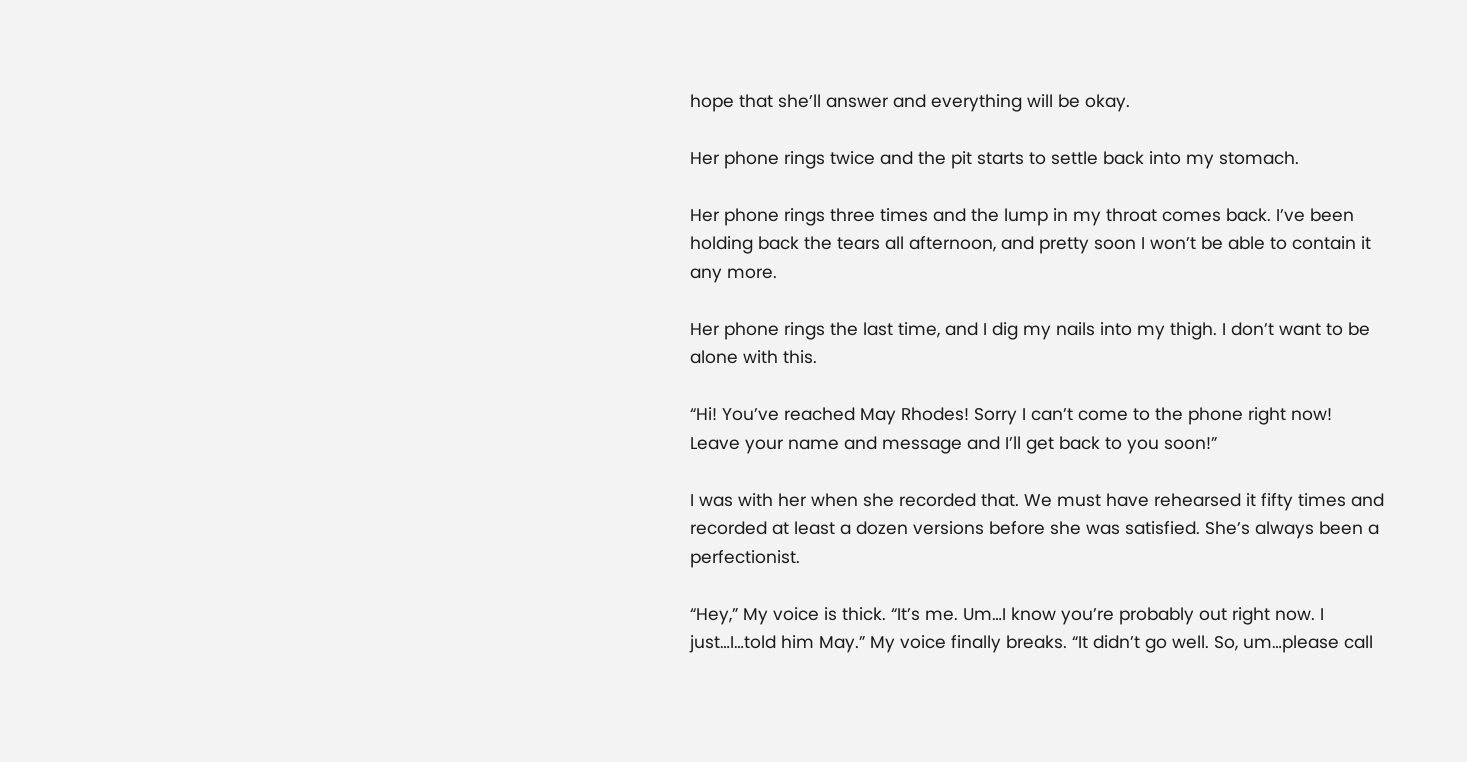hope that she’ll answer and everything will be okay.

Her phone rings twice and the pit starts to settle back into my stomach.

Her phone rings three times and the lump in my throat comes back. I’ve been holding back the tears all afternoon, and pretty soon I won’t be able to contain it any more.

Her phone rings the last time, and I dig my nails into my thigh. I don’t want to be alone with this.

“Hi! You’ve reached May Rhodes! Sorry I can’t come to the phone right now! Leave your name and message and I’ll get back to you soon!”

I was with her when she recorded that. We must have rehearsed it fifty times and recorded at least a dozen versions before she was satisfied. She’s always been a perfectionist.

“Hey,” My voice is thick. “It’s me. Um…I know you’re probably out right now. I just…I…told him May.” My voice finally breaks. “It didn’t go well. So, um…please call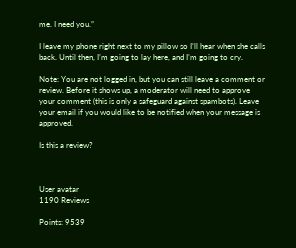me. I need you.”

I leave my phone right next to my pillow so I’ll hear when she calls back. Until then, I’m going to lay here, and I’m going to cry.

Note: You are not logged in, but you can still leave a comment or review. Before it shows up, a moderator will need to approve your comment (this is only a safeguard against spambots). Leave your email if you would like to be notified when your message is approved.

Is this a review?



User avatar
1190 Reviews

Points: 9539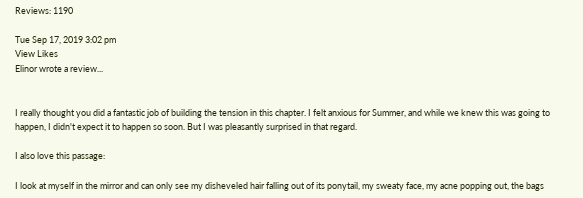Reviews: 1190

Tue Sep 17, 2019 3:02 pm
View Likes
Elinor wrote a review...


I really thought you did a fantastic job of building the tension in this chapter. I felt anxious for Summer, and while we knew this was going to happen, I didn't expect it to happen so soon. But I was pleasantly surprised in that regard.

I also love this passage:

I look at myself in the mirror and can only see my disheveled hair falling out of its ponytail, my sweaty face, my acne popping out, the bags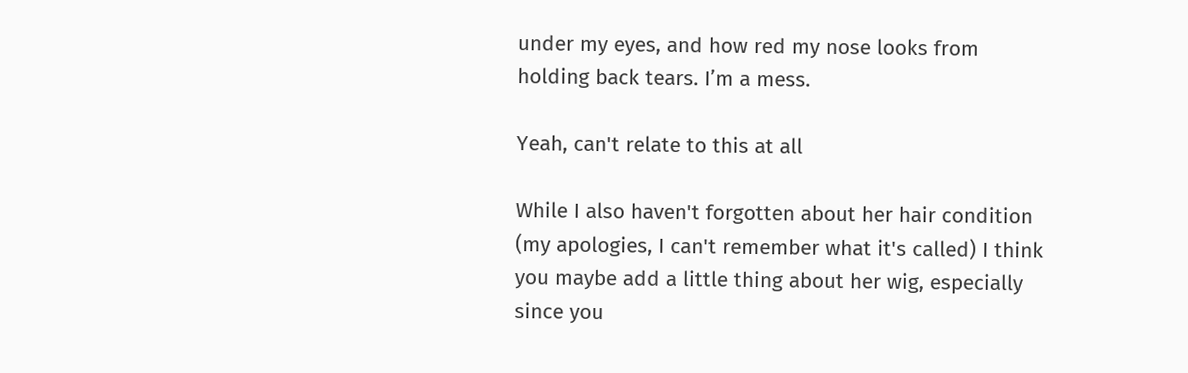under my eyes, and how red my nose looks from holding back tears. I’m a mess.

Yeah, can't relate to this at all

While I also haven't forgotten about her hair condition (my apologies, I can't remember what it's called) I think you maybe add a little thing about her wig, especially since you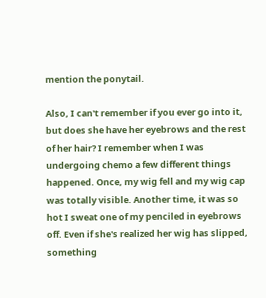mention the ponytail.

Also, I can't remember if you ever go into it, but does she have her eyebrows and the rest of her hair? I remember when I was undergoing chemo a few different things happened. Once, my wig fell and my wig cap was totally visible. Another time, it was so hot I sweat one of my penciled in eyebrows off. Even if she's realized her wig has slipped, something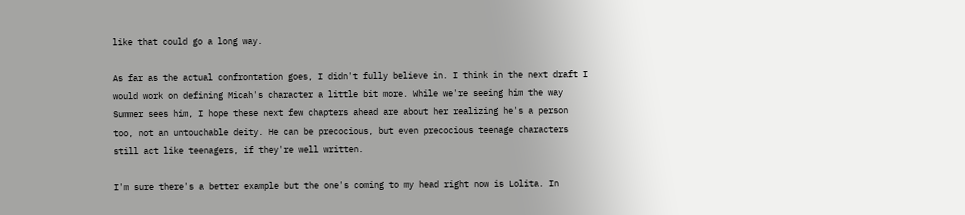like that could go a long way.

As far as the actual confrontation goes, I didn't fully believe in. I think in the next draft I would work on defining Micah's character a little bit more. While we're seeing him the way Summer sees him, I hope these next few chapters ahead are about her realizing he's a person too, not an untouchable deity. He can be precocious, but even precocious teenage characters still act like teenagers, if they're well written.

I'm sure there's a better example but the one's coming to my head right now is Lolita. In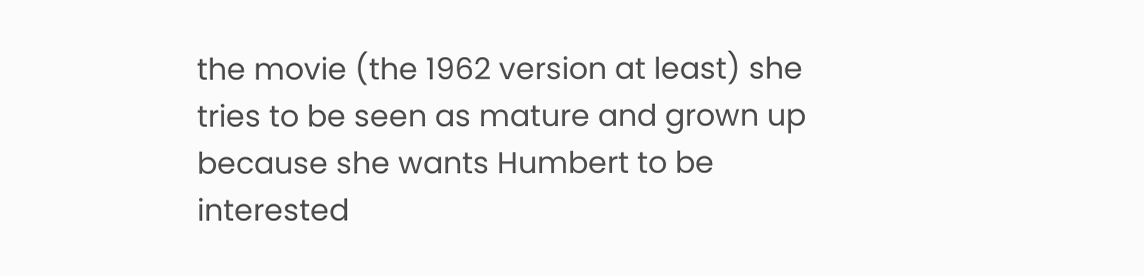the movie (the 1962 version at least) she tries to be seen as mature and grown up because she wants Humbert to be interested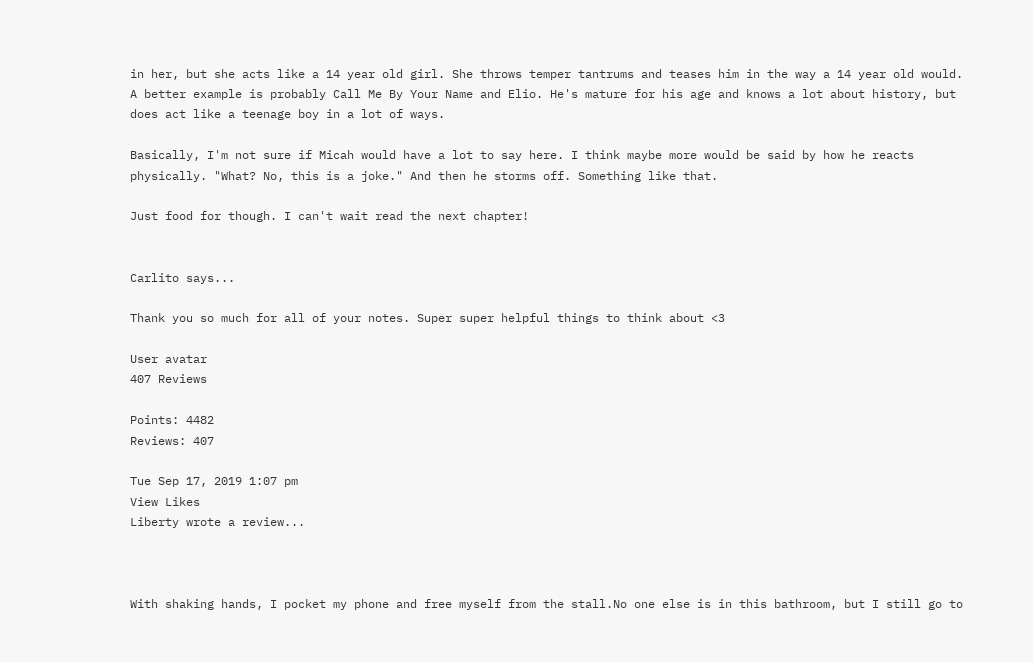in her, but she acts like a 14 year old girl. She throws temper tantrums and teases him in the way a 14 year old would. A better example is probably Call Me By Your Name and Elio. He's mature for his age and knows a lot about history, but does act like a teenage boy in a lot of ways.

Basically, I'm not sure if Micah would have a lot to say here. I think maybe more would be said by how he reacts physically. "What? No, this is a joke." And then he storms off. Something like that.

Just food for though. I can't wait read the next chapter!


Carlito says...

Thank you so much for all of your notes. Super super helpful things to think about <3

User avatar
407 Reviews

Points: 4482
Reviews: 407

Tue Sep 17, 2019 1:07 pm
View Likes
Liberty wrote a review...



With shaking hands, I pocket my phone and free myself from the stall.No one else is in this bathroom, but I still go to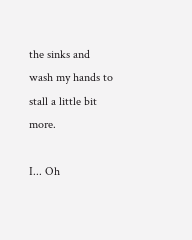the sinks and wash my hands to stall a little bit more.

I... Oh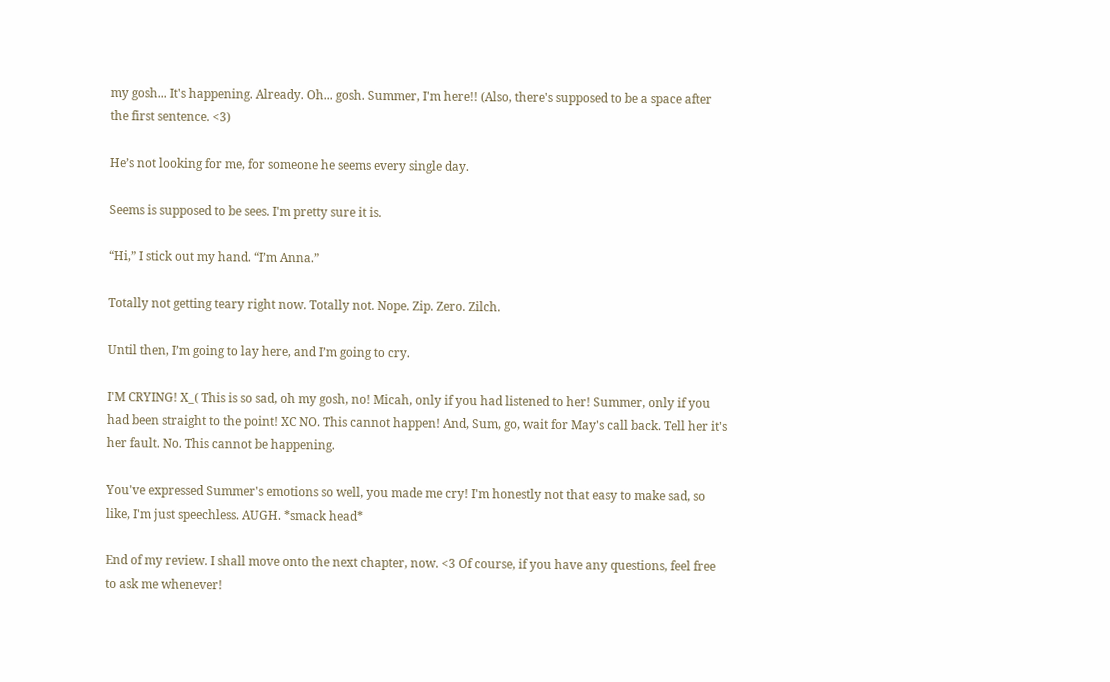my gosh... It's happening. Already. Oh... gosh. Summer, I'm here!! (Also, there's supposed to be a space after the first sentence. <3)

He’s not looking for me, for someone he seems every single day.

Seems is supposed to be sees. I'm pretty sure it is.

“Hi,” I stick out my hand. “I’m Anna.”

Totally not getting teary right now. Totally not. Nope. Zip. Zero. Zilch.

Until then, I’m going to lay here, and I’m going to cry.

I'M CRYING! X_( This is so sad, oh my gosh, no! Micah, only if you had listened to her! Summer, only if you had been straight to the point! XC NO. This cannot happen! And, Sum, go, wait for May's call back. Tell her it's her fault. No. This cannot be happening.

You've expressed Summer's emotions so well, you made me cry! I'm honestly not that easy to make sad, so like, I'm just speechless. AUGH. *smack head*

End of my review. I shall move onto the next chapter, now. <3 Of course, if you have any questions, feel free to ask me whenever!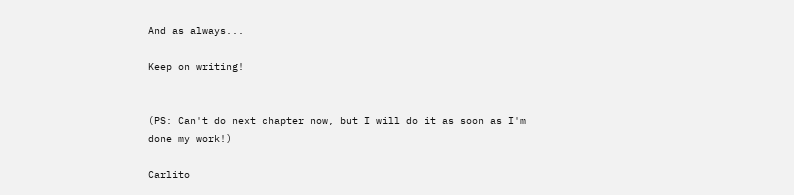And as always...

Keep on writing!


(PS: Can't do next chapter now, but I will do it as soon as I'm done my work!)

Carlito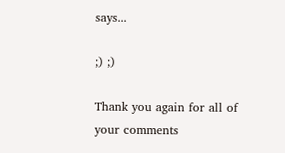says...

;) ;)

Thank you again for all of your comments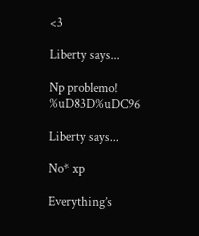<3

Liberty says...

Np problemo! %uD83D%uDC96

Liberty says...

No* xp

Everything’s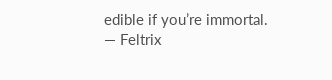edible if you’re immortal.
— Feltrix